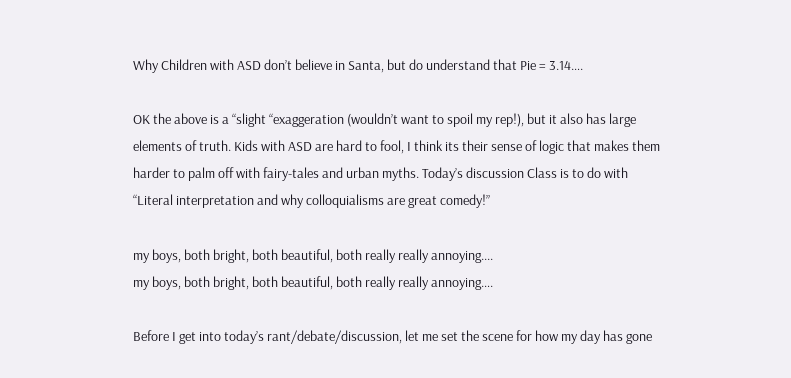Why Children with ASD don’t believe in Santa, but do understand that Pie = 3.14….

OK the above is a “slight “exaggeration (wouldn’t want to spoil my rep!), but it also has large elements of truth. Kids with ASD are hard to fool, I think its their sense of logic that makes them harder to palm off with fairy-tales and urban myths. Today’s discussion Class is to do with “Literal interpretation and why colloquialisms are great comedy!”

my boys, both bright, both beautiful, both really really annoying....
my boys, both bright, both beautiful, both really really annoying….

Before I get into today’s rant/debate/discussion, let me set the scene for how my day has gone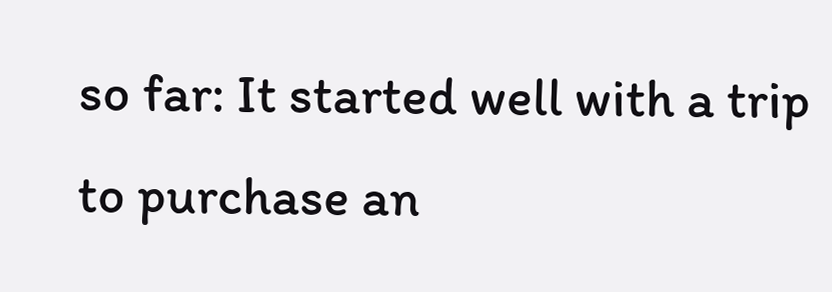so far: It started well with a trip to purchase an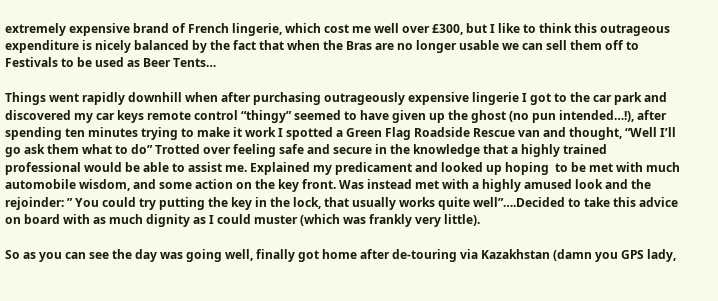extremely expensive brand of French lingerie, which cost me well over £300, but I like to think this outrageous expenditure is nicely balanced by the fact that when the Bras are no longer usable we can sell them off to Festivals to be used as Beer Tents…

Things went rapidly downhill when after purchasing outrageously expensive lingerie I got to the car park and discovered my car keys remote control “thingy” seemed to have given up the ghost (no pun intended…!), after spending ten minutes trying to make it work I spotted a Green Flag Roadside Rescue van and thought, “Well I’ll go ask them what to do” Trotted over feeling safe and secure in the knowledge that a highly trained professional would be able to assist me. Explained my predicament and looked up hoping  to be met with much automobile wisdom, and some action on the key front. Was instead met with a highly amused look and the rejoinder: ” You could try putting the key in the lock, that usually works quite well”….Decided to take this advice on board with as much dignity as I could muster (which was frankly very little).

So as you can see the day was going well, finally got home after de-touring via Kazakhstan (damn you GPS lady,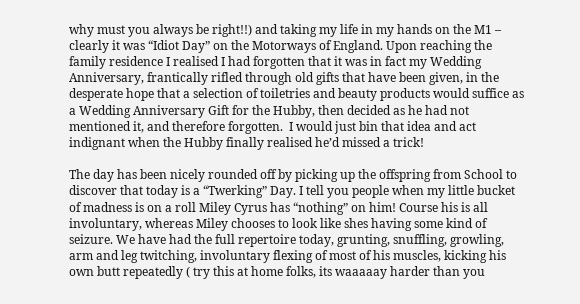why must you always be right!!) and taking my life in my hands on the M1 – clearly it was “Idiot Day” on the Motorways of England. Upon reaching the family residence I realised I had forgotten that it was in fact my Wedding Anniversary, frantically rifled through old gifts that have been given, in the desperate hope that a selection of toiletries and beauty products would suffice as a Wedding Anniversary Gift for the Hubby, then decided as he had not mentioned it, and therefore forgotten.  I would just bin that idea and act indignant when the Hubby finally realised he’d missed a trick!

The day has been nicely rounded off by picking up the offspring from School to discover that today is a “Twerking” Day. I tell you people when my little bucket of madness is on a roll Miley Cyrus has “nothing” on him! Course his is all involuntary, whereas Miley chooses to look like shes having some kind of seizure. We have had the full repertoire today, grunting, snuffling, growling, arm and leg twitching, involuntary flexing of most of his muscles, kicking his own butt repeatedly ( try this at home folks, its waaaaay harder than you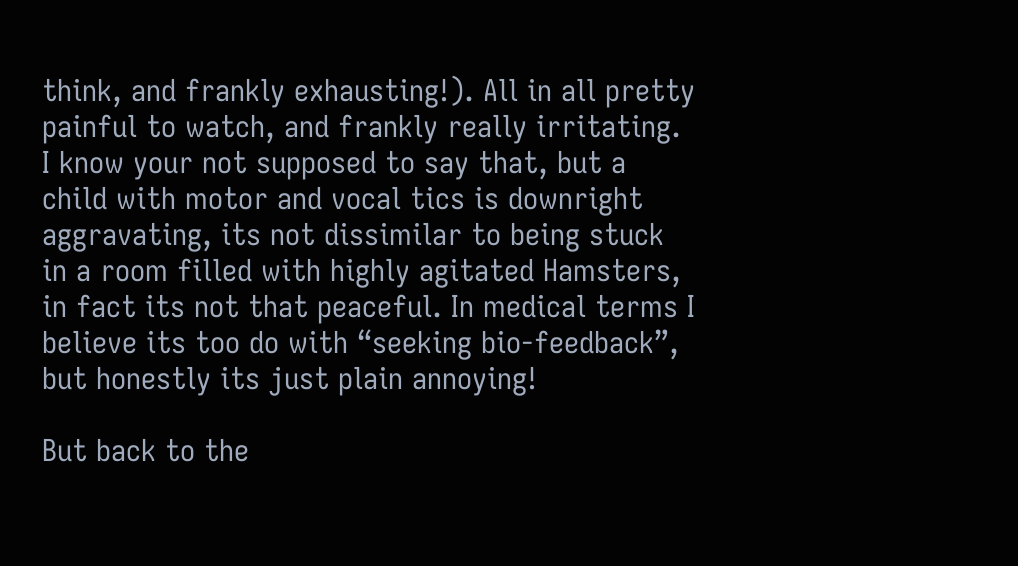think, and frankly exhausting!). All in all pretty painful to watch, and frankly really irritating. I know your not supposed to say that, but a child with motor and vocal tics is downright aggravating, its not dissimilar to being stuck in a room filled with highly agitated Hamsters, in fact its not that peaceful. In medical terms I believe its too do with “seeking bio-feedback”, but honestly its just plain annoying!

But back to the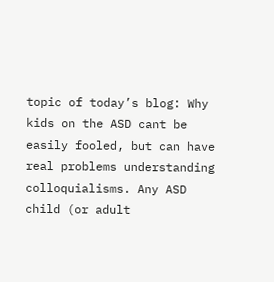topic of today’s blog: Why kids on the ASD cant be easily fooled, but can have real problems understanding colloquialisms. Any ASD child (or adult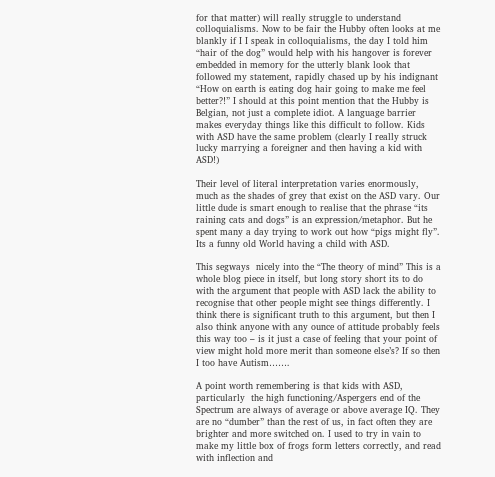for that matter) will really struggle to understand colloquialisms. Now to be fair the Hubby often looks at me blankly if I I speak in colloquialisms, the day I told him “hair of the dog” would help with his hangover is forever embedded in memory for the utterly blank look that followed my statement, rapidly chased up by his indignant “How on earth is eating dog hair going to make me feel better?!” I should at this point mention that the Hubby is Belgian, not just a complete idiot. A language barrier makes everyday things like this difficult to follow. Kids with ASD have the same problem (clearly I really struck lucky marrying a foreigner and then having a kid with ASD!)

Their level of literal interpretation varies enormously, much as the shades of grey that exist on the ASD vary. Our little dude is smart enough to realise that the phrase “its raining cats and dogs” is an expression/metaphor. But he spent many a day trying to work out how “pigs might fly”. Its a funny old World having a child with ASD.

This segways  nicely into the “The theory of mind” This is a whole blog piece in itself, but long story short its to do with the argument that people with ASD lack the ability to recognise that other people might see things differently. I think there is significant truth to this argument, but then I also think anyone with any ounce of attitude probably feels this way too – is it just a case of feeling that your point of view might hold more merit than someone else’s? If so then I too have Autism…….

A point worth remembering is that kids with ASD, particularly  the high functioning/Aspergers end of the Spectrum are always of average or above average IQ. They are no “dumber” than the rest of us, in fact often they are brighter and more switched on. I used to try in vain to make my little box of frogs form letters correctly, and read with inflection and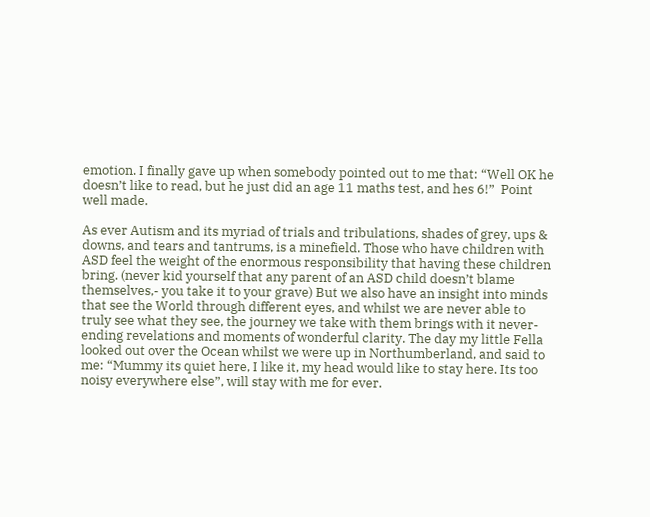emotion. I finally gave up when somebody pointed out to me that: “Well OK he doesn’t like to read, but he just did an age 11 maths test, and hes 6!”  Point well made.

As ever Autism and its myriad of trials and tribulations, shades of grey, ups & downs, and tears and tantrums, is a minefield. Those who have children with ASD feel the weight of the enormous responsibility that having these children bring. (never kid yourself that any parent of an ASD child doesn’t blame themselves,- you take it to your grave) But we also have an insight into minds that see the World through different eyes, and whilst we are never able to truly see what they see, the journey we take with them brings with it never-ending revelations and moments of wonderful clarity. The day my little Fella looked out over the Ocean whilst we were up in Northumberland, and said to me: “Mummy its quiet here, I like it, my head would like to stay here. Its too noisy everywhere else”, will stay with me for ever.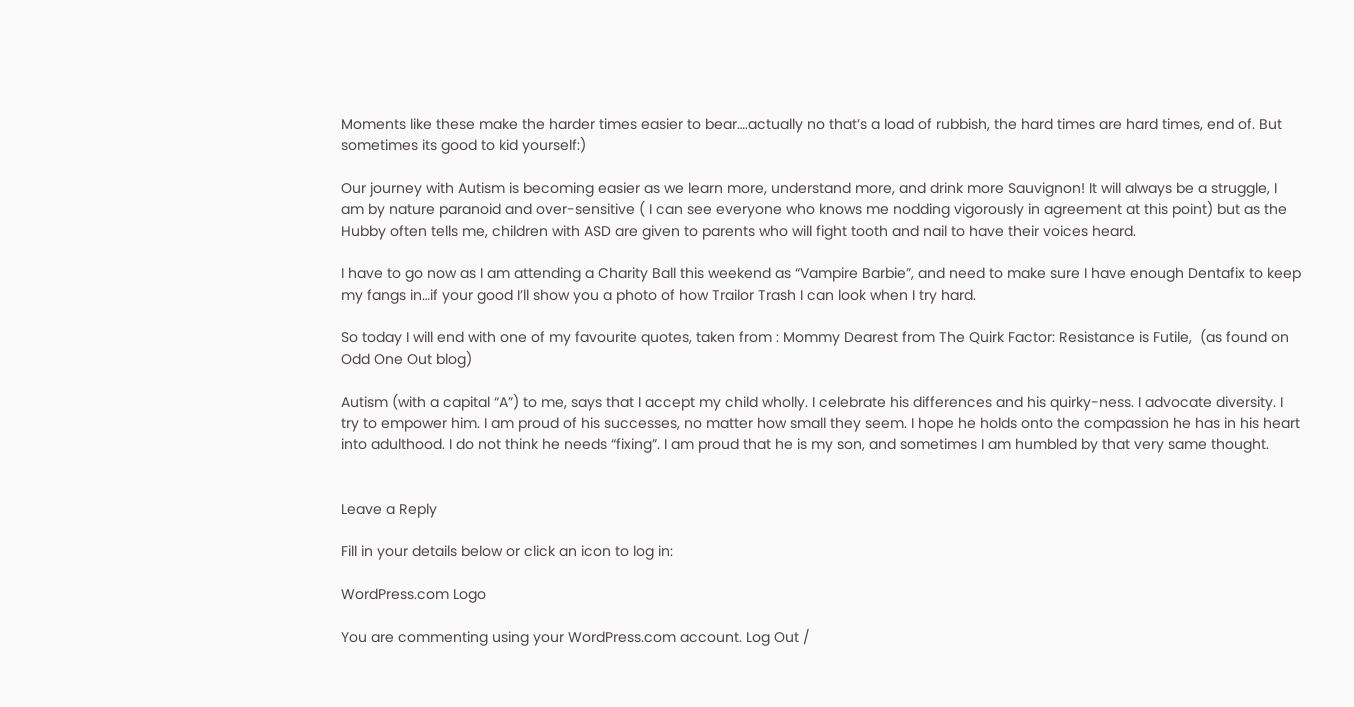Moments like these make the harder times easier to bear….actually no that’s a load of rubbish, the hard times are hard times, end of. But sometimes its good to kid yourself:)

Our journey with Autism is becoming easier as we learn more, understand more, and drink more Sauvignon! It will always be a struggle, I am by nature paranoid and over-sensitive ( I can see everyone who knows me nodding vigorously in agreement at this point) but as the Hubby often tells me, children with ASD are given to parents who will fight tooth and nail to have their voices heard.

I have to go now as I am attending a Charity Ball this weekend as “Vampire Barbie”, and need to make sure I have enough Dentafix to keep my fangs in…if your good I’ll show you a photo of how Trailor Trash I can look when I try hard.

So today I will end with one of my favourite quotes, taken from : Mommy Dearest from The Quirk Factor: Resistance is Futile,  (as found on Odd One Out blog)

Autism (with a capital “A”) to me, says that I accept my child wholly. I celebrate his differences and his quirky-ness. I advocate diversity. I try to empower him. I am proud of his successes, no matter how small they seem. I hope he holds onto the compassion he has in his heart into adulthood. I do not think he needs “fixing”. I am proud that he is my son, and sometimes I am humbled by that very same thought.


Leave a Reply

Fill in your details below or click an icon to log in:

WordPress.com Logo

You are commenting using your WordPress.com account. Log Out /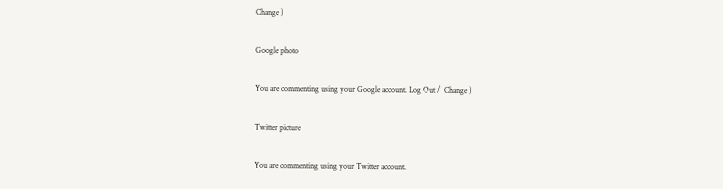Change )

Google photo

You are commenting using your Google account. Log Out /  Change )

Twitter picture

You are commenting using your Twitter account.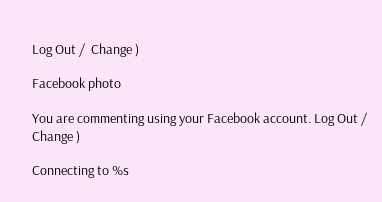Log Out /  Change )

Facebook photo

You are commenting using your Facebook account. Log Out /  Change )

Connecting to %s